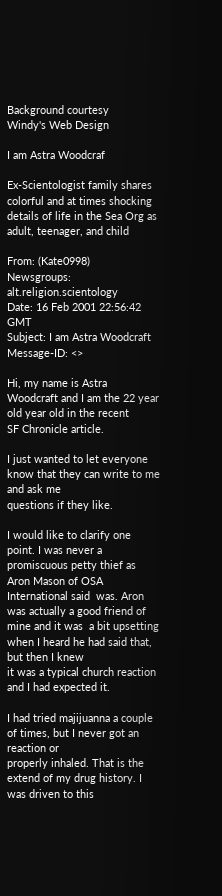Background courtesy
Windy's Web Design

I am Astra Woodcraf

Ex-Scientologist family shares colorful and at times shocking details of life in the Sea Org as
adult, teenager, and child

From: (Kate0998)
Newsgroups: alt.religion.scientology
Date: 16 Feb 2001 22:56:42 GMT
Subject: I am Astra Woodcraft
Message-ID: <>

Hi, my name is Astra Woodcraft and I am the 22 year old year old in the recent
SF Chronicle article.

I just wanted to let everyone know that they can write to me and ask me
questions if they like.

I would like to clarify one point. I was never a promiscuous petty thief as
Aron Mason of OSA International said  was. Aron was actually a good friend of
mine and it was  a bit upsetting when I heard he had said that, but then I knew
it was a typical church reaction and I had expected it.

I had tried majijuanna a couple of times, but I never got an reaction or
properly inhaled. That is the extend of my drug history. I was driven to this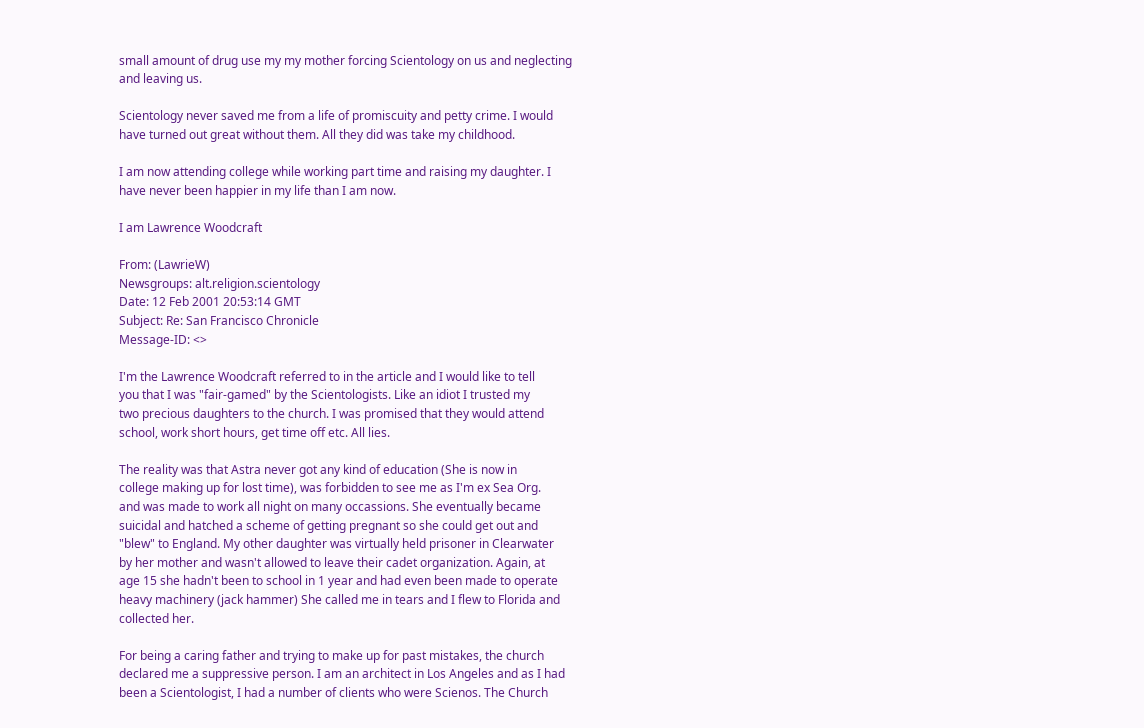small amount of drug use my my mother forcing Scientology on us and neglecting
and leaving us.

Scientology never saved me from a life of promiscuity and petty crime. I would
have turned out great without them. All they did was take my childhood.

I am now attending college while working part time and raising my daughter. I
have never been happier in my life than I am now.

I am Lawrence Woodcraft

From: (LawrieW)
Newsgroups: alt.religion.scientology
Date: 12 Feb 2001 20:53:14 GMT
Subject: Re: San Francisco Chronicle
Message-ID: <>

I'm the Lawrence Woodcraft referred to in the article and I would like to tell
you that I was "fair-gamed" by the Scientologists. Like an idiot I trusted my
two precious daughters to the church. I was promised that they would attend
school, work short hours, get time off etc. All lies.

The reality was that Astra never got any kind of education (She is now in
college making up for lost time), was forbidden to see me as I'm ex Sea Org.
and was made to work all night on many occassions. She eventually became
suicidal and hatched a scheme of getting pregnant so she could get out and
"blew" to England. My other daughter was virtually held prisoner in Clearwater
by her mother and wasn't allowed to leave their cadet organization. Again, at
age 15 she hadn't been to school in 1 year and had even been made to operate
heavy machinery (jack hammer) She called me in tears and I flew to Florida and
collected her.

For being a caring father and trying to make up for past mistakes, the church
declared me a suppressive person. I am an architect in Los Angeles and as I had
been a Scientologist, I had a number of clients who were Scienos. The Church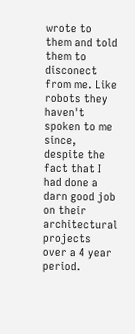wrote to them and told them to disconect from me. Like robots they haven't
spoken to me since, despite the fact that I had done a darn good job on their
architectural projects over a 4 year period.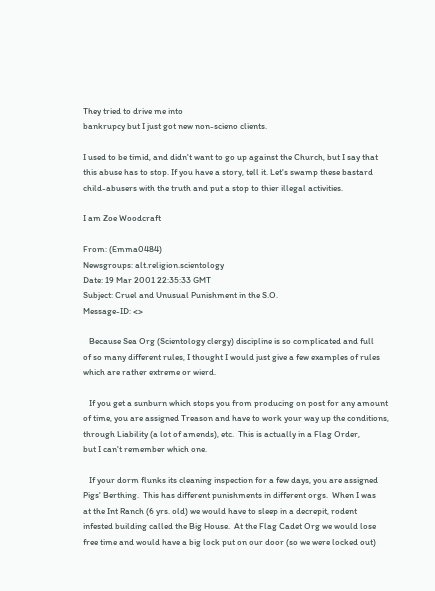They tried to drive me into
bankrupcy but I just got new non-scieno clients.

I used to be timid, and didn't want to go up against the Church, but I say that
this abuse has to stop. If you have a story, tell it. Let's swamp these bastard
child-abusers with the truth and put a stop to thier illegal activities.

I am Zoe Woodcraft

From: (Emma0484)
Newsgroups: alt.religion.scientology
Date: 19 Mar 2001 22:35:33 GMT
Subject: Cruel and Unusual Punishment in the S.O.
Message-ID: <>

   Because Sea Org (Scientology clergy) discipline is so complicated and full
of so many different rules, I thought I would just give a few examples of rules
which are rather extreme or wierd.

   If you get a sunburn which stops you from producing on post for any amount
of time, you are assigned Treason and have to work your way up the conditions,
through Liability (a lot of amends), etc.  This is actually in a Flag Order,
but I can't remember which one.

   If your dorm flunks its cleaning inspection for a few days, you are assigned
Pigs' Berthing.  This has different punishments in different orgs.  When I was
at the Int Ranch (6 yrs. old) we would have to sleep in a decrepit, rodent
infested building called the Big House.  At the Flag Cadet Org we would lose
free time and would have a big lock put on our door (so we were locked out)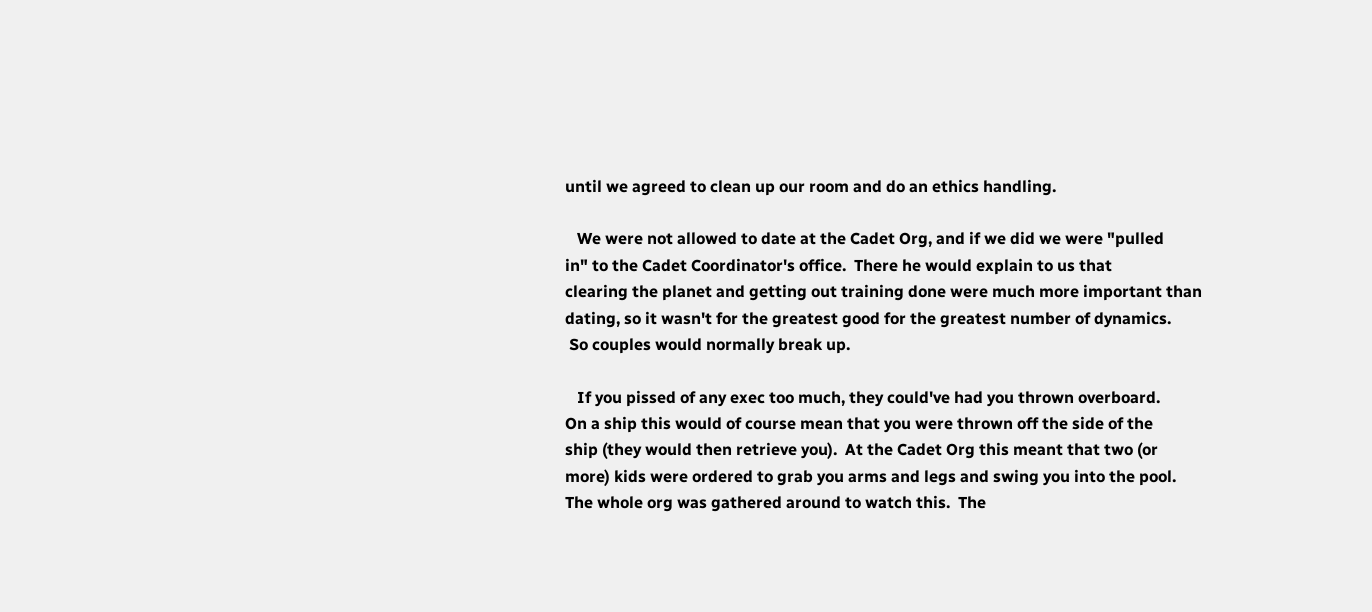until we agreed to clean up our room and do an ethics handling.

   We were not allowed to date at the Cadet Org, and if we did we were "pulled
in" to the Cadet Coordinator's office.  There he would explain to us that
clearing the planet and getting out training done were much more important than
dating, so it wasn't for the greatest good for the greatest number of dynamics.
 So couples would normally break up.

   If you pissed of any exec too much, they could've had you thrown overboard.
On a ship this would of course mean that you were thrown off the side of the
ship (they would then retrieve you).  At the Cadet Org this meant that two (or
more) kids were ordered to grab you arms and legs and swing you into the pool.
The whole org was gathered around to watch this.  The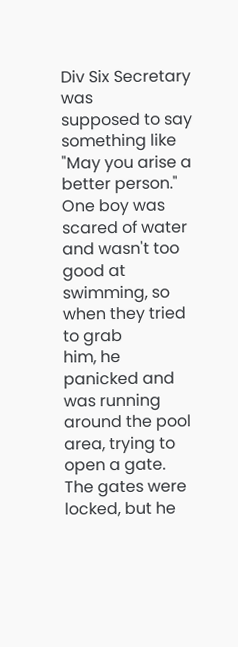Div Six Secretary was
supposed to say something like "May you arise a better person."  One boy was
scared of water and wasn't too good at swimming, so when they tried to grab
him, he panicked and was running around the pool area, trying to open a gate.
The gates were locked, but he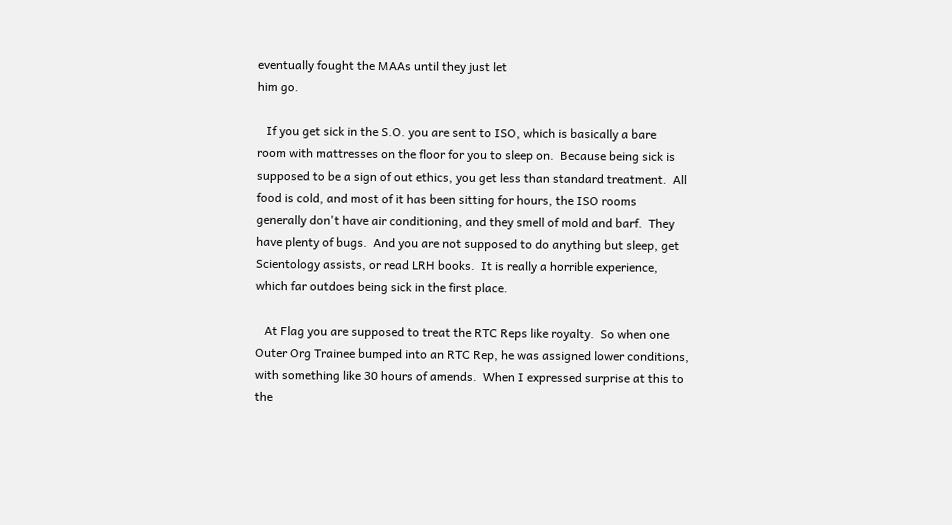eventually fought the MAAs until they just let
him go.

   If you get sick in the S.O. you are sent to ISO, which is basically a bare
room with mattresses on the floor for you to sleep on.  Because being sick is
supposed to be a sign of out ethics, you get less than standard treatment.  All
food is cold, and most of it has been sitting for hours, the ISO rooms
generally don't have air conditioning, and they smell of mold and barf.  They
have plenty of bugs.  And you are not supposed to do anything but sleep, get
Scientology assists, or read LRH books.  It is really a horrible experience,
which far outdoes being sick in the first place.

   At Flag you are supposed to treat the RTC Reps like royalty.  So when one
Outer Org Trainee bumped into an RTC Rep, he was assigned lower conditions,
with something like 30 hours of amends.  When I expressed surprise at this to
the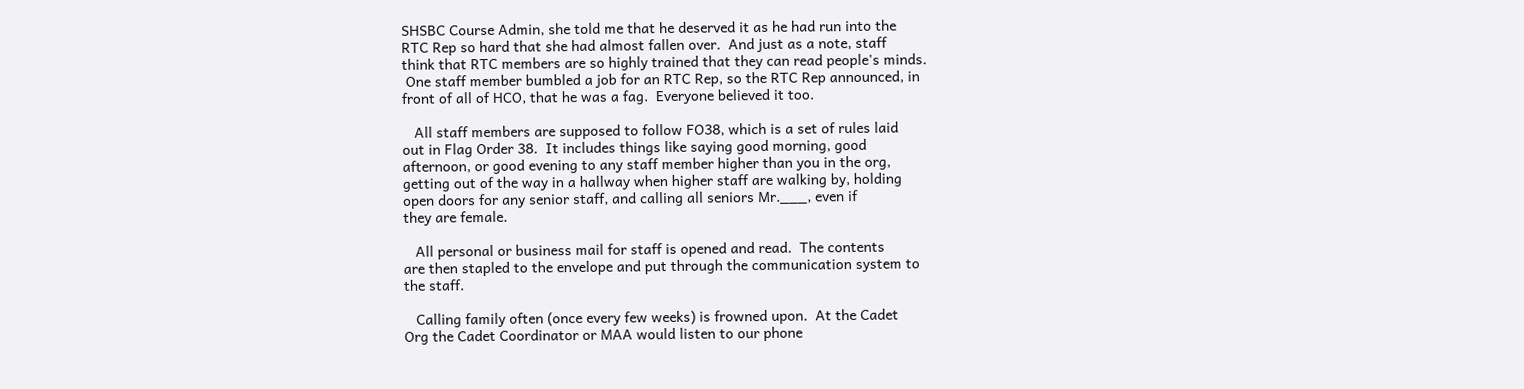SHSBC Course Admin, she told me that he deserved it as he had run into the
RTC Rep so hard that she had almost fallen over.  And just as a note, staff
think that RTC members are so highly trained that they can read people's minds.
 One staff member bumbled a job for an RTC Rep, so the RTC Rep announced, in
front of all of HCO, that he was a fag.  Everyone believed it too.

   All staff members are supposed to follow FO38, which is a set of rules laid
out in Flag Order 38.  It includes things like saying good morning, good
afternoon, or good evening to any staff member higher than you in the org,
getting out of the way in a hallway when higher staff are walking by, holding
open doors for any senior staff, and calling all seniors Mr.___, even if
they are female.

   All personal or business mail for staff is opened and read.  The contents
are then stapled to the envelope and put through the communication system to
the staff.

   Calling family often (once every few weeks) is frowned upon.  At the Cadet
Org the Cadet Coordinator or MAA would listen to our phone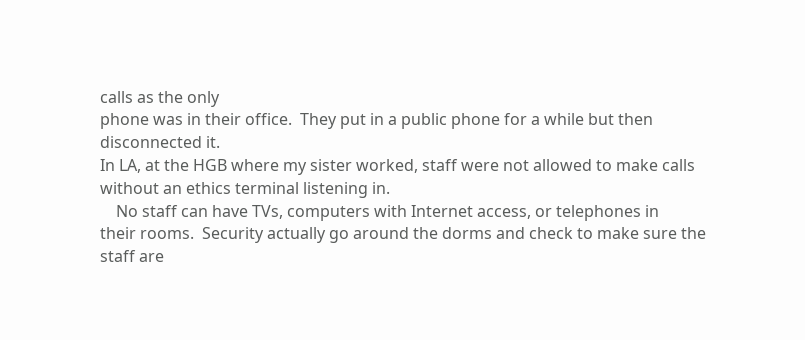calls as the only
phone was in their office.  They put in a public phone for a while but then
disconnected it.
In LA, at the HGB where my sister worked, staff were not allowed to make calls
without an ethics terminal listening in.
    No staff can have TVs, computers with Internet access, or telephones in
their rooms.  Security actually go around the dorms and check to make sure the
staff are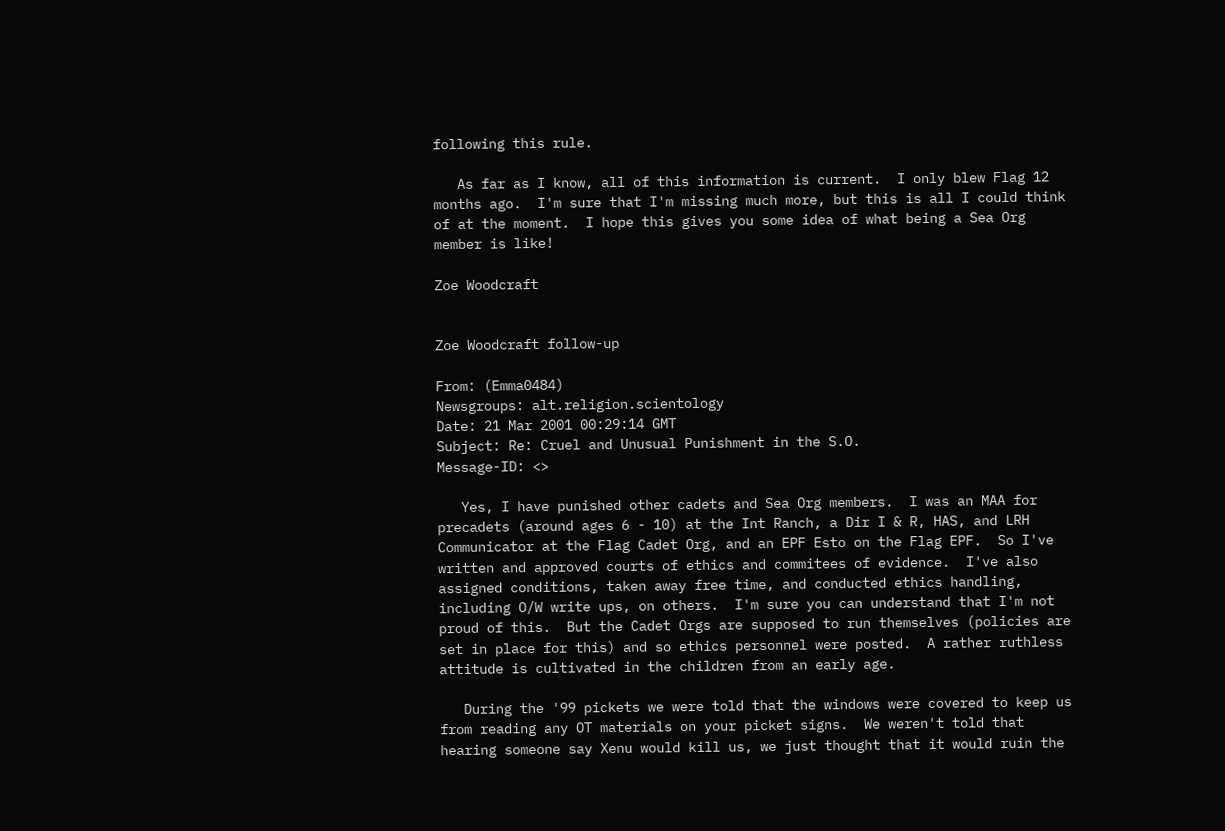following this rule.

   As far as I know, all of this information is current.  I only blew Flag 12
months ago.  I'm sure that I'm missing much more, but this is all I could think
of at the moment.  I hope this gives you some idea of what being a Sea Org
member is like!

Zoe Woodcraft


Zoe Woodcraft follow-up

From: (Emma0484)
Newsgroups: alt.religion.scientology
Date: 21 Mar 2001 00:29:14 GMT
Subject: Re: Cruel and Unusual Punishment in the S.O.
Message-ID: <>

   Yes, I have punished other cadets and Sea Org members.  I was an MAA for
precadets (around ages 6 - 10) at the Int Ranch, a Dir I & R, HAS, and LRH
Communicator at the Flag Cadet Org, and an EPF Esto on the Flag EPF.  So I've
written and approved courts of ethics and commitees of evidence.  I've also
assigned conditions, taken away free time, and conducted ethics handling,
including O/W write ups, on others.  I'm sure you can understand that I'm not
proud of this.  But the Cadet Orgs are supposed to run themselves (policies are
set in place for this) and so ethics personnel were posted.  A rather ruthless
attitude is cultivated in the children from an early age.

   During the '99 pickets we were told that the windows were covered to keep us
from reading any OT materials on your picket signs.  We weren't told that
hearing someone say Xenu would kill us, we just thought that it would ruin the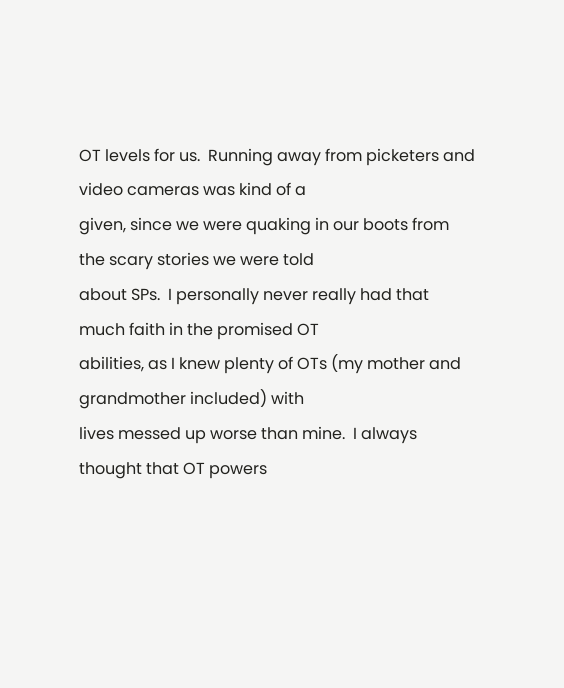OT levels for us.  Running away from picketers and video cameras was kind of a
given, since we were quaking in our boots from the scary stories we were told
about SPs.  I personally never really had that much faith in the promised OT
abilities, as I knew plenty of OTs (my mother and grandmother included) with
lives messed up worse than mine.  I always thought that OT powers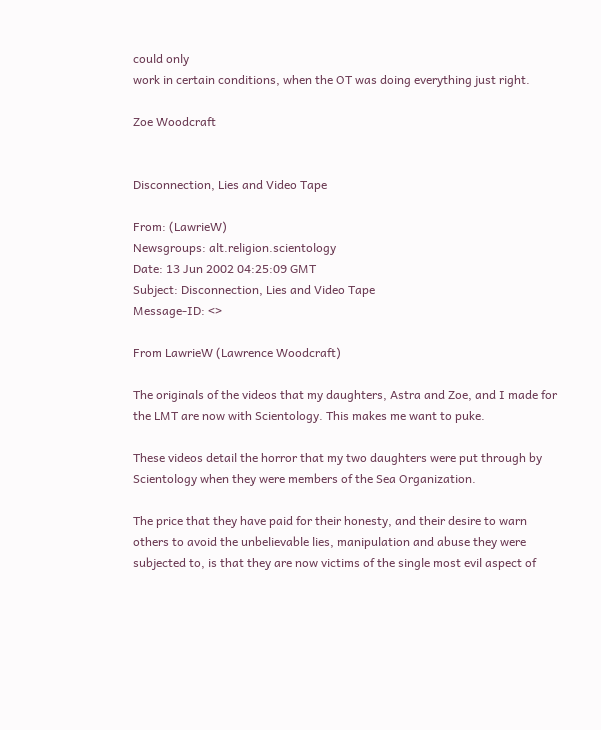could only
work in certain conditions, when the OT was doing everything just right.

Zoe Woodcraft


Disconnection, Lies and Video Tape

From: (LawrieW)
Newsgroups: alt.religion.scientology
Date: 13 Jun 2002 04:25:09 GMT
Subject: Disconnection, Lies and Video Tape
Message-ID: <>

From LawrieW (Lawrence Woodcraft)

The originals of the videos that my daughters, Astra and Zoe, and I made for
the LMT are now with Scientology. This makes me want to puke.

These videos detail the horror that my two daughters were put through by
Scientology when they were members of the Sea Organization.

The price that they have paid for their honesty, and their desire to warn
others to avoid the unbelievable lies, manipulation and abuse they were
subjected to, is that they are now victims of the single most evil aspect of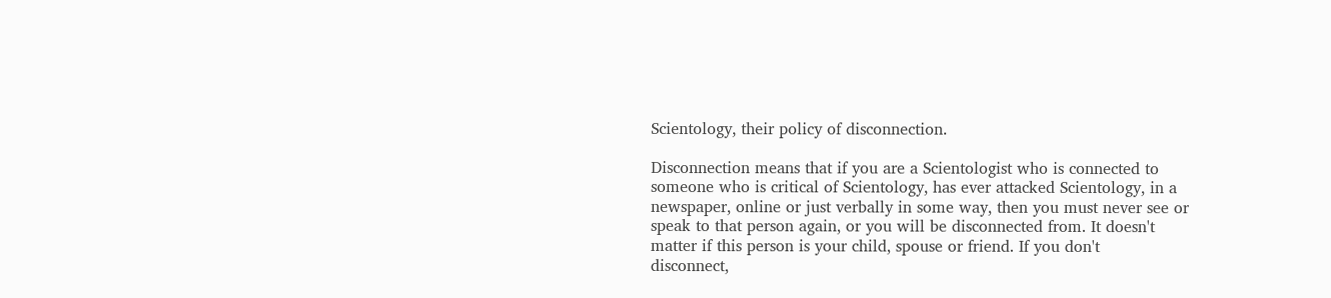Scientology, their policy of disconnection.

Disconnection means that if you are a Scientologist who is connected to
someone who is critical of Scientology, has ever attacked Scientology, in a
newspaper, online or just verbally in some way, then you must never see or
speak to that person again, or you will be disconnected from. It doesn't
matter if this person is your child, spouse or friend. If you don't
disconnect,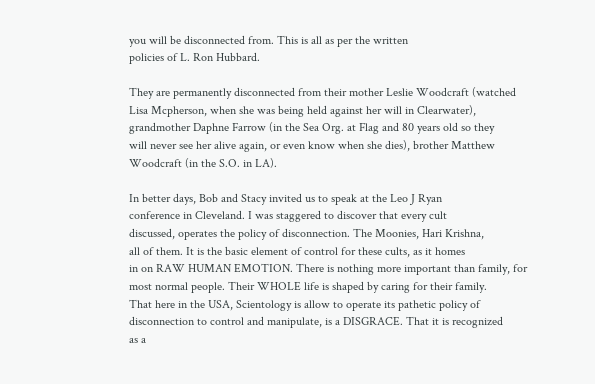you will be disconnected from. This is all as per the written
policies of L. Ron Hubbard.

They are permanently disconnected from their mother Leslie Woodcraft (watched
Lisa Mcpherson, when she was being held against her will in Clearwater),
grandmother Daphne Farrow (in the Sea Org. at Flag and 80 years old so they
will never see her alive again, or even know when she dies), brother Matthew
Woodcraft (in the S.O. in LA).

In better days, Bob and Stacy invited us to speak at the Leo J Ryan
conference in Cleveland. I was staggered to discover that every cult
discussed, operates the policy of disconnection. The Moonies, Hari Krishna,
all of them. It is the basic element of control for these cults, as it homes
in on RAW HUMAN EMOTION. There is nothing more important than family, for
most normal people. Their WHOLE life is shaped by caring for their family.
That here in the USA, Scientology is allow to operate its pathetic policy of
disconnection to control and manipulate, is a DISGRACE. That it is recognized
as a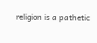religion is a pathetic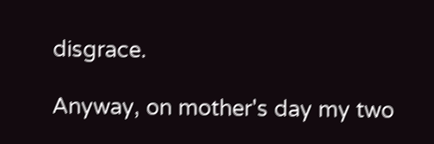disgrace.

Anyway, on mother's day my two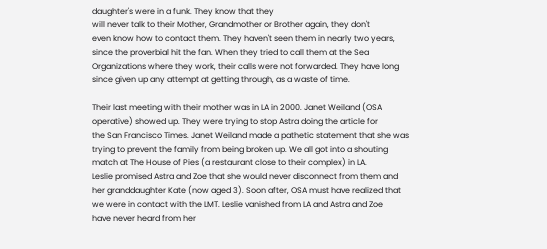daughter's were in a funk. They know that they
will never talk to their Mother, Grandmother or Brother again, they don't
even know how to contact them. They haven't seen them in nearly two years,
since the proverbial hit the fan. When they tried to call them at the Sea
Organizations where they work, their calls were not forwarded. They have long
since given up any attempt at getting through, as a waste of time.

Their last meeting with their mother was in LA in 2000. Janet Weiland (OSA
operative) showed up. They were trying to stop Astra doing the article for
the San Francisco Times. Janet Weiland made a pathetic statement that she was
trying to prevent the family from being broken up. We all got into a shouting
match at The House of Pies (a restaurant close to their complex) in LA.
Leslie promised Astra and Zoe that she would never disconnect from them and
her granddaughter Kate (now aged 3). Soon after, OSA must have realized that
we were in contact with the LMT. Leslie vanished from LA and Astra and Zoe
have never heard from her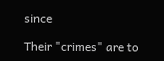since

Their "crimes" are to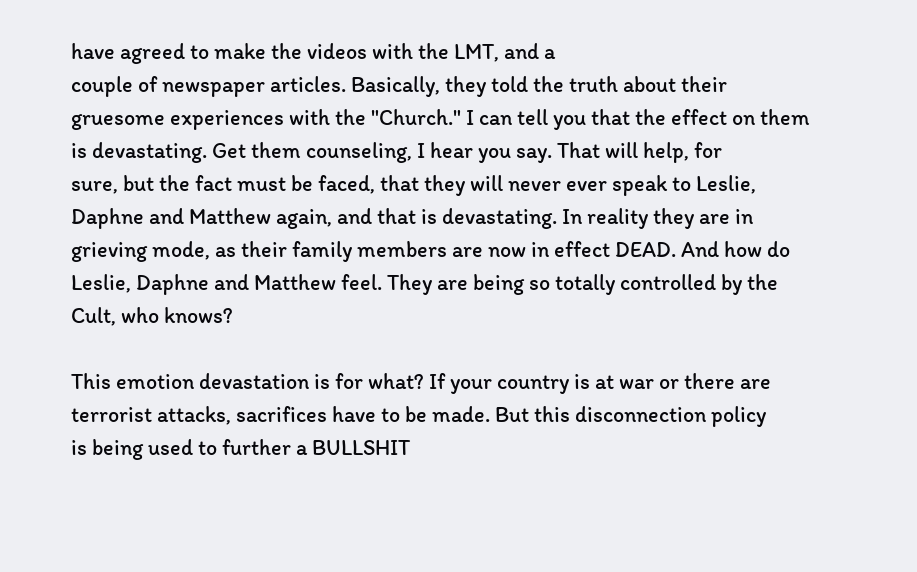have agreed to make the videos with the LMT, and a
couple of newspaper articles. Basically, they told the truth about their
gruesome experiences with the "Church." I can tell you that the effect on them
is devastating. Get them counseling, I hear you say. That will help, for
sure, but the fact must be faced, that they will never ever speak to Leslie,
Daphne and Matthew again, and that is devastating. In reality they are in
grieving mode, as their family members are now in effect DEAD. And how do
Leslie, Daphne and Matthew feel. They are being so totally controlled by the
Cult, who knows?

This emotion devastation is for what? If your country is at war or there are
terrorist attacks, sacrifices have to be made. But this disconnection policy
is being used to further a BULLSHIT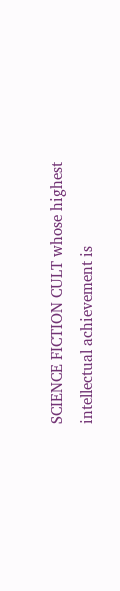SCIENCE FICTION CULT whose highest
intellectual achievement is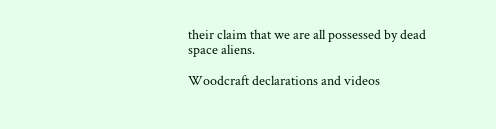their claim that we are all possessed by dead
space aliens.

Woodcraft declarations and videos